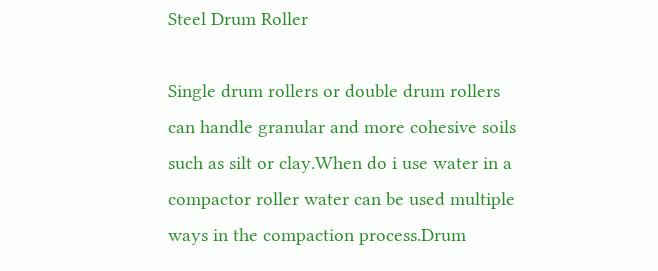Steel Drum Roller

Single drum rollers or double drum rollers can handle granular and more cohesive soils such as silt or clay.When do i use water in a compactor roller water can be used multiple ways in the compaction process.Drum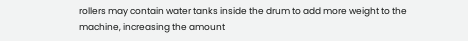rollers may contain water tanks inside the drum to add more weight to the machine, increasing the amount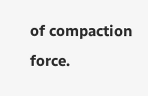of compaction force.